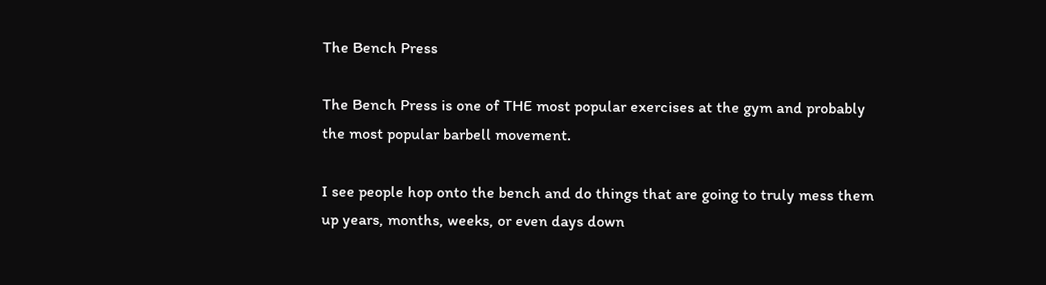The Bench Press

The Bench Press is one of THE most popular exercises at the gym and probably the most popular barbell movement.

I see people hop onto the bench and do things that are going to truly mess them up years, months, weeks, or even days down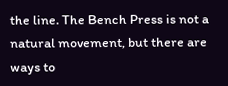the line. The Bench Press is not a natural movement, but there are ways to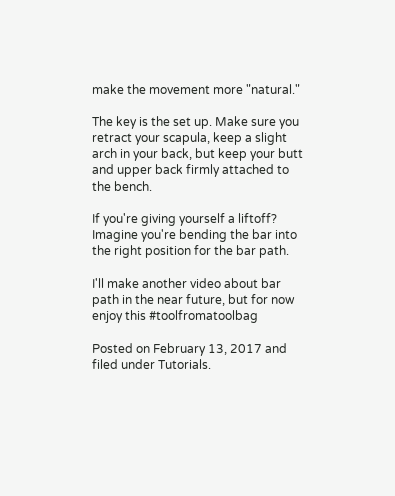make the movement more "natural."

The key is the set up. Make sure you retract your scapula, keep a slight arch in your back, but keep your butt and upper back firmly attached to the bench.

If you're giving yourself a liftoff? Imagine you're bending the bar into the right position for the bar path.

I'll make another video about bar path in the near future, but for now enjoy this #toolfromatoolbag

Posted on February 13, 2017 and filed under Tutorials.